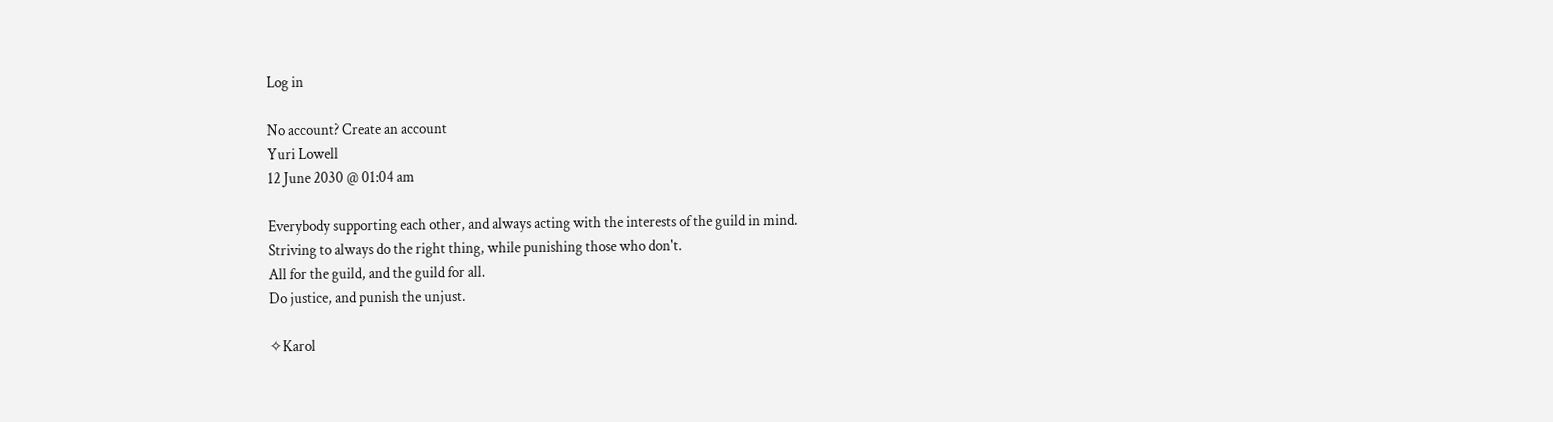Log in

No account? Create an account
Yuri Lowell
12 June 2030 @ 01:04 am

Everybody supporting each other, and always acting with the interests of the guild in mind.
Striving to always do the right thing, while punishing those who don't.
All for the guild, and the guild for all.
Do justice, and punish the unjust.

✧Karol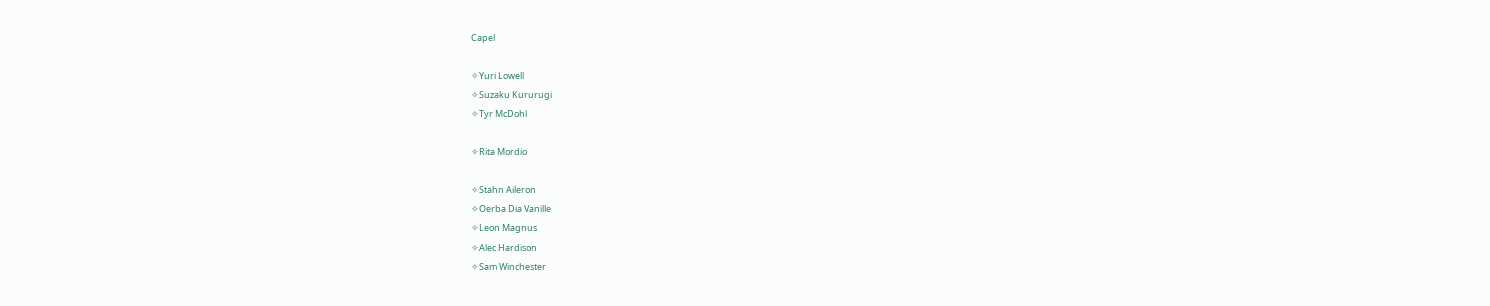Capel

✧Yuri Lowell
✧Suzaku Kururugi
✧Tyr McDohl

✧Rita Mordio

✧Stahn Aileron
✧Oerba Dia Vanille
✧Leon Magnus
✧Alec Hardison
✧Sam Winchester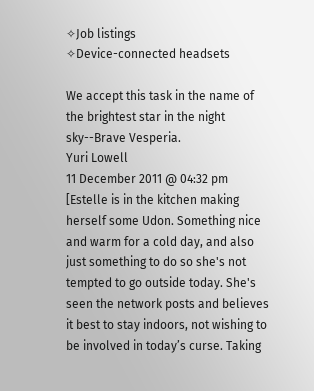✧Job listings
✧Device-connected headsets

We accept this task in the name of the brightest star in the night sky--Brave Vesperia.
Yuri Lowell
11 December 2011 @ 04:32 pm
[Estelle is in the kitchen making herself some Udon. Something nice and warm for a cold day, and also just something to do so she's not tempted to go outside today. She's seen the network posts and believes it best to stay indoors, not wishing to be involved in today’s curse. Taking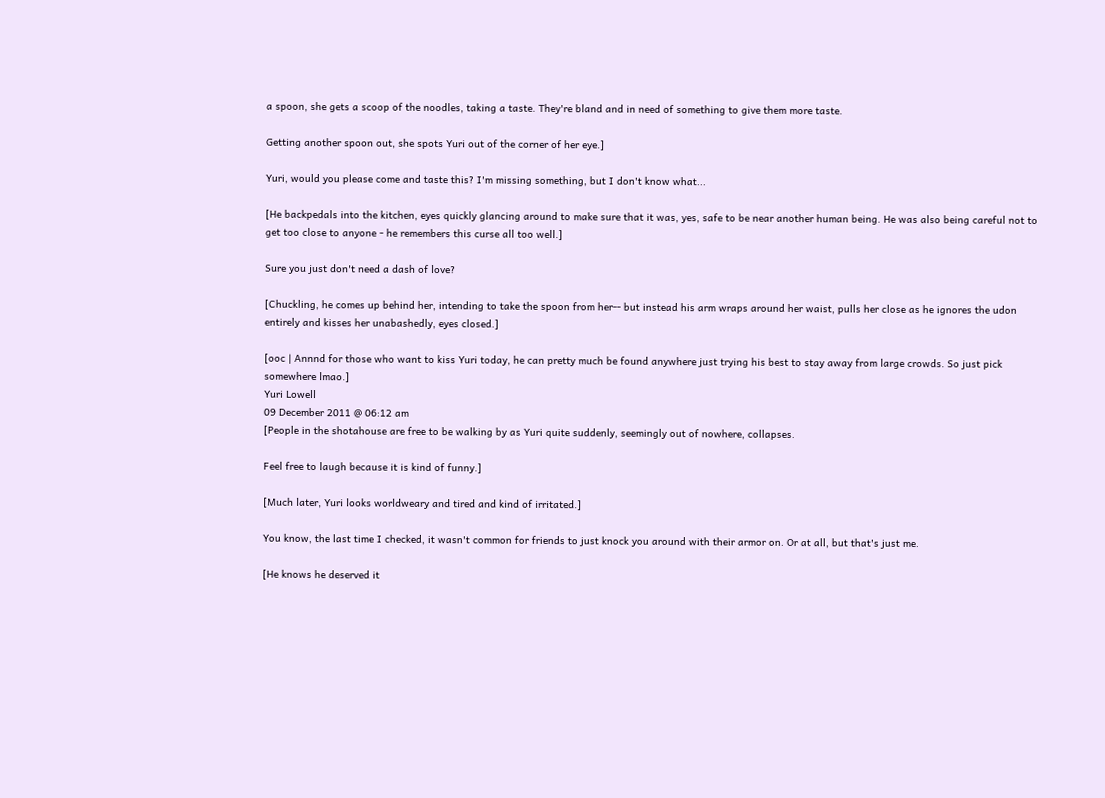a spoon, she gets a scoop of the noodles, taking a taste. They're bland and in need of something to give them more taste.

Getting another spoon out, she spots Yuri out of the corner of her eye.]

Yuri, would you please come and taste this? I'm missing something, but I don't know what...

[He backpedals into the kitchen, eyes quickly glancing around to make sure that it was, yes, safe to be near another human being. He was also being careful not to get too close to anyone - he remembers this curse all too well.]

Sure you just don't need a dash of love?

[Chuckling, he comes up behind her, intending to take the spoon from her-- but instead his arm wraps around her waist, pulls her close as he ignores the udon entirely and kisses her unabashedly, eyes closed.]

[ooc | Annnd for those who want to kiss Yuri today, he can pretty much be found anywhere just trying his best to stay away from large crowds. So just pick somewhere lmao.]
Yuri Lowell
09 December 2011 @ 06:12 am
[People in the shotahouse are free to be walking by as Yuri quite suddenly, seemingly out of nowhere, collapses.

Feel free to laugh because it is kind of funny.]

[Much later, Yuri looks worldweary and tired and kind of irritated.]

You know, the last time I checked, it wasn't common for friends to just knock you around with their armor on. Or at all, but that's just me.

[He knows he deserved it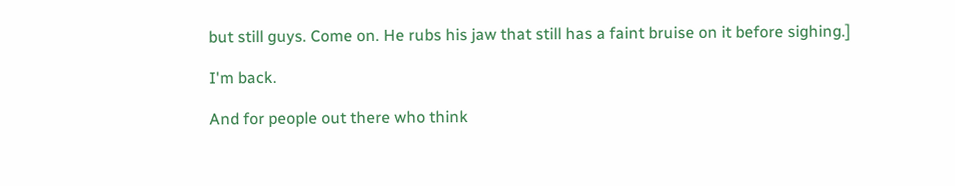but still guys. Come on. He rubs his jaw that still has a faint bruise on it before sighing.]

I'm back.

And for people out there who think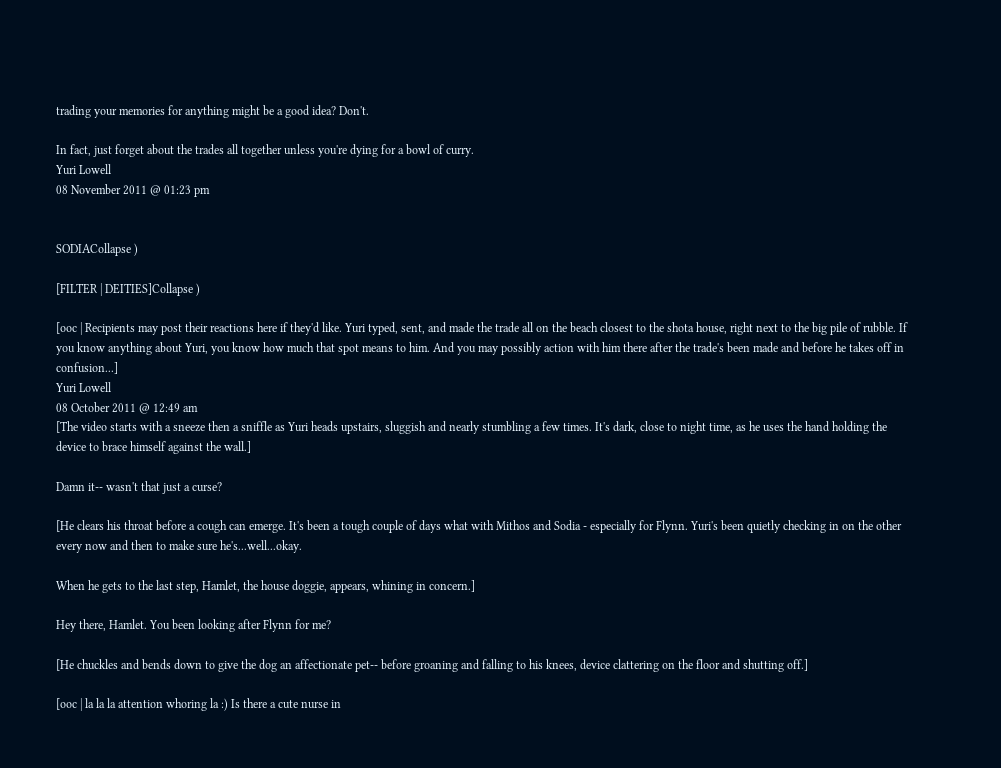trading your memories for anything might be a good idea? Don't.

In fact, just forget about the trades all together unless you're dying for a bowl of curry.
Yuri Lowell
08 November 2011 @ 01:23 pm


SODIACollapse )

[FILTER | DEITIES]Collapse )

[ooc | Recipients may post their reactions here if they'd like. Yuri typed, sent, and made the trade all on the beach closest to the shota house, right next to the big pile of rubble. If you know anything about Yuri, you know how much that spot means to him. And you may possibly action with him there after the trade's been made and before he takes off in confusion...]
Yuri Lowell
08 October 2011 @ 12:49 am
[The video starts with a sneeze then a sniffle as Yuri heads upstairs, sluggish and nearly stumbling a few times. It's dark, close to night time, as he uses the hand holding the device to brace himself against the wall.]

Damn it-- wasn't that just a curse?

[He clears his throat before a cough can emerge. It's been a tough couple of days what with Mithos and Sodia - especially for Flynn. Yuri's been quietly checking in on the other every now and then to make sure he's...well...okay.

When he gets to the last step, Hamlet, the house doggie, appears, whining in concern.]

Hey there, Hamlet. You been looking after Flynn for me?

[He chuckles and bends down to give the dog an affectionate pet-- before groaning and falling to his knees, device clattering on the floor and shutting off.]

[ooc | la la la attention whoring la :) Is there a cute nurse in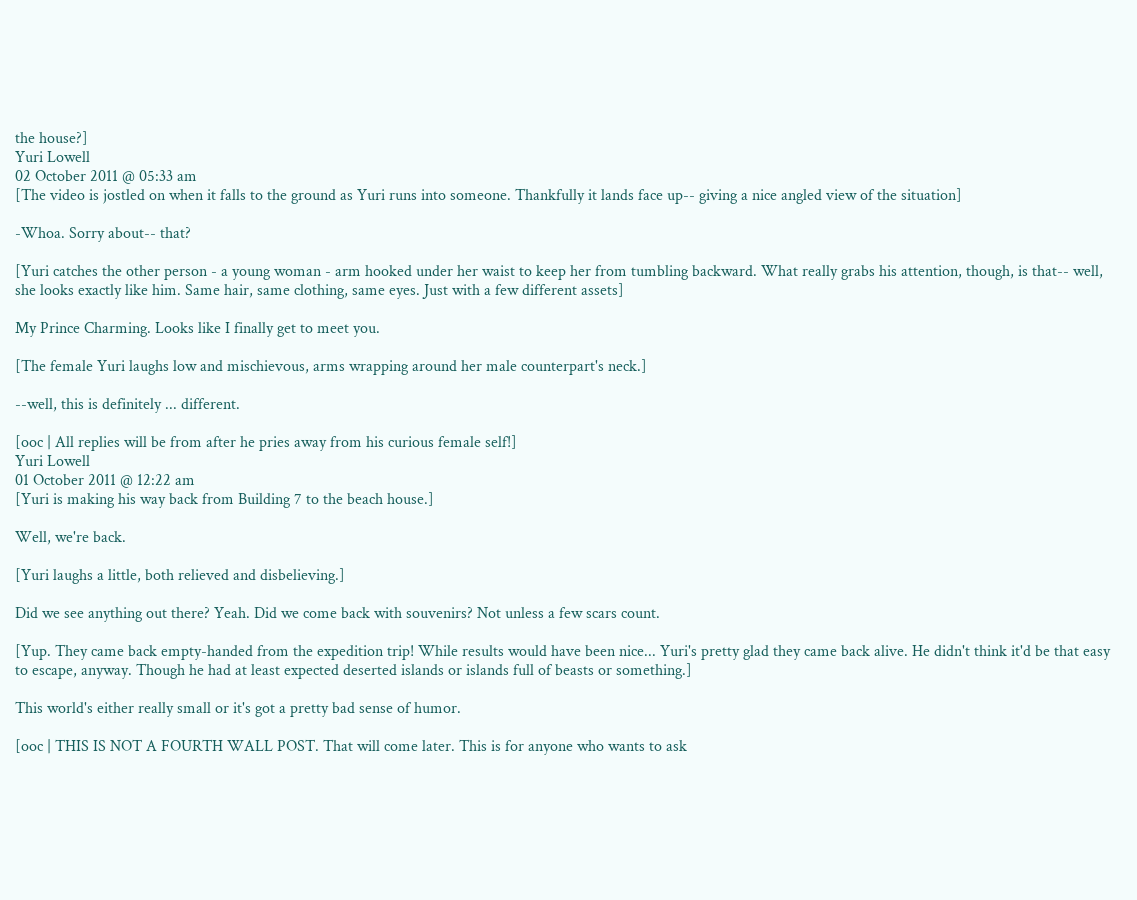the house?]
Yuri Lowell
02 October 2011 @ 05:33 am
[The video is jostled on when it falls to the ground as Yuri runs into someone. Thankfully it lands face up-- giving a nice angled view of the situation]

-Whoa. Sorry about-- that?

[Yuri catches the other person - a young woman - arm hooked under her waist to keep her from tumbling backward. What really grabs his attention, though, is that-- well, she looks exactly like him. Same hair, same clothing, same eyes. Just with a few different assets]

My Prince Charming. Looks like I finally get to meet you.

[The female Yuri laughs low and mischievous, arms wrapping around her male counterpart's neck.]

--well, this is definitely ... different.

[ooc | All replies will be from after he pries away from his curious female self!]
Yuri Lowell
01 October 2011 @ 12:22 am
[Yuri is making his way back from Building 7 to the beach house.]

Well, we're back.

[Yuri laughs a little, both relieved and disbelieving.]

Did we see anything out there? Yeah. Did we come back with souvenirs? Not unless a few scars count.

[Yup. They came back empty-handed from the expedition trip! While results would have been nice... Yuri's pretty glad they came back alive. He didn't think it'd be that easy to escape, anyway. Though he had at least expected deserted islands or islands full of beasts or something.]

This world's either really small or it's got a pretty bad sense of humor.

[ooc | THIS IS NOT A FOURTH WALL POST. That will come later. This is for anyone who wants to ask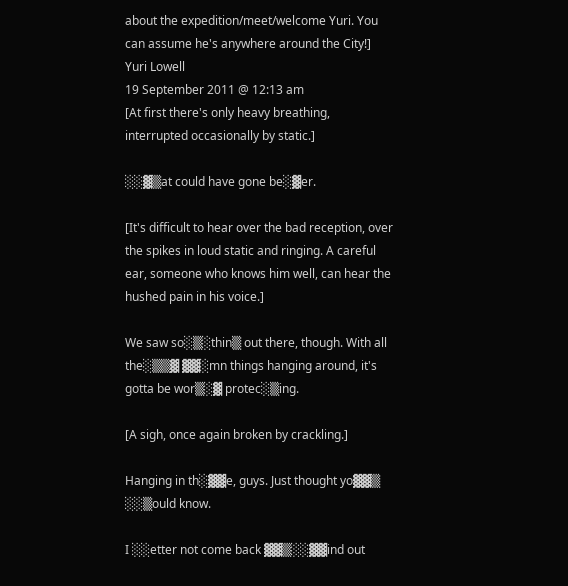about the expedition/meet/welcome Yuri. You can assume he's anywhere around the City!]
Yuri Lowell
19 September 2011 @ 12:13 am
[At first there's only heavy breathing, interrupted occasionally by static.]

░░▓▒at could have gone be░▓er.

[It's difficult to hear over the bad reception, over the spikes in loud static and ringing. A careful ear, someone who knows him well, can hear the hushed pain in his voice.]

We saw so░▒░thin▒ out there, though. With all the░▒▒▓ ▓▓░mn things hanging around, it's gotta be wor▒░▓ protec░▒ing.

[A sigh, once again broken by crackling.]

Hanging in th░▓▓e, guys. Just thought yo▓▓▒ ░░▒ould know.

I ░░etter not come back ▓▓▒░░▓▓ind out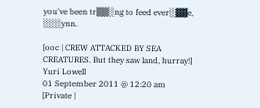you've been tr▒▒░ng to feed ever░▓▓e, ░░░ynn.

[ooc | CREW ATTACKED BY SEA CREATURES. But they saw land, hurray!]
Yuri Lowell
01 September 2011 @ 12:20 am
[Private |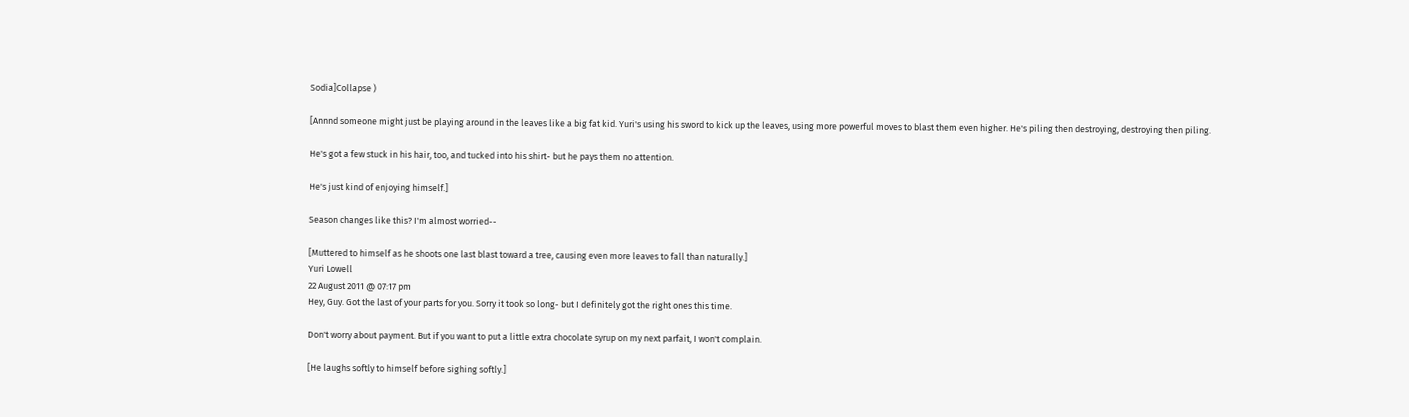Sodia]Collapse )

[Annnd someone might just be playing around in the leaves like a big fat kid. Yuri's using his sword to kick up the leaves, using more powerful moves to blast them even higher. He's piling then destroying, destroying then piling.

He's got a few stuck in his hair, too, and tucked into his shirt- but he pays them no attention.

He's just kind of enjoying himself.]

Season changes like this? I'm almost worried--

[Muttered to himself as he shoots one last blast toward a tree, causing even more leaves to fall than naturally.]
Yuri Lowell
22 August 2011 @ 07:17 pm
Hey, Guy. Got the last of your parts for you. Sorry it took so long- but I definitely got the right ones this time.

Don't worry about payment. But if you want to put a little extra chocolate syrup on my next parfait, I won't complain.

[He laughs softly to himself before sighing softly.]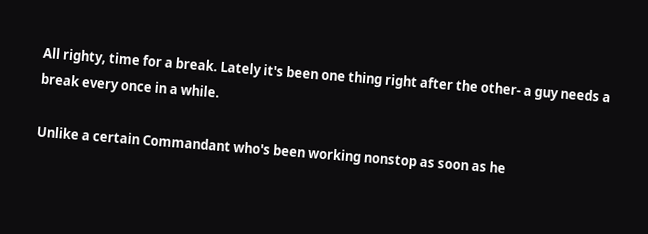All righty, time for a break. Lately it's been one thing right after the other- a guy needs a break every once in a while.

Unlike a certain Commandant who's been working nonstop as soon as he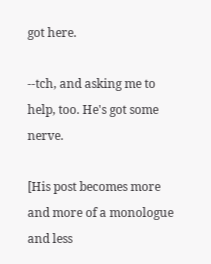got here.

--tch, and asking me to help, too. He's got some nerve.

[His post becomes more and more of a monologue and less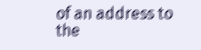of an address to the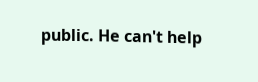public. He can't help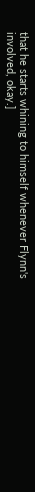that he starts whining to himself whenever Flynn's involved, okay.]